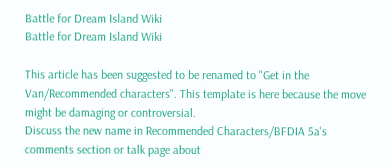Battle for Dream Island Wiki
Battle for Dream Island Wiki

This article has been suggested to be renamed to "Get in the Van/Recommended characters". This template is here because the move might be damaging or controversial.
Discuss the new name in Recommended Characters/BFDIA 5a's comments section or talk page about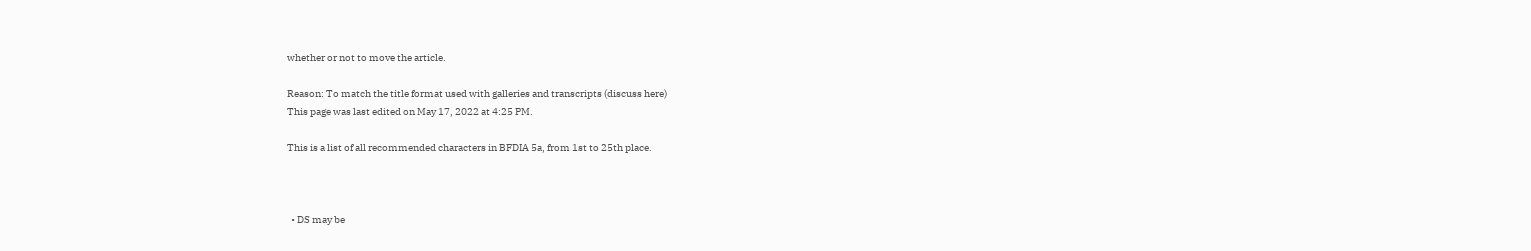whether or not to move the article.

Reason: To match the title format used with galleries and transcripts (discuss here)
This page was last edited on May 17, 2022 at 4:25 PM.

This is a list of all recommended characters in BFDIA 5a, from 1st to 25th place.



  • DS may be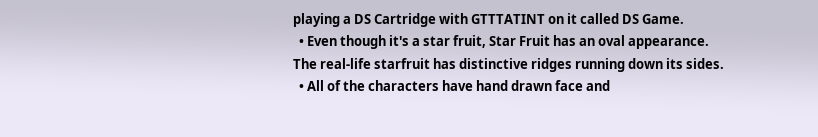playing a DS Cartridge with GTTTATINT on it called DS Game.
  • Even though it's a star fruit, Star Fruit has an oval appearance. The real-life starfruit has distinctive ridges running down its sides.
  • All of the characters have hand drawn face and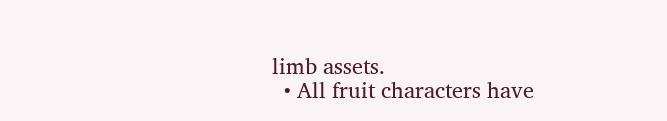limb assets.
  • All fruit characters have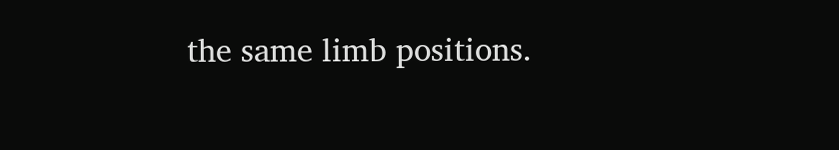the same limb positions.